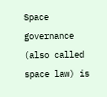Space governance (also called space law) is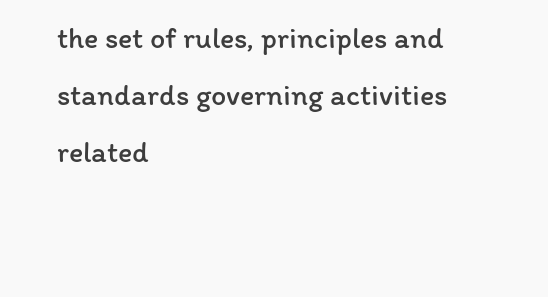the set of rules, principles and standards governing activities related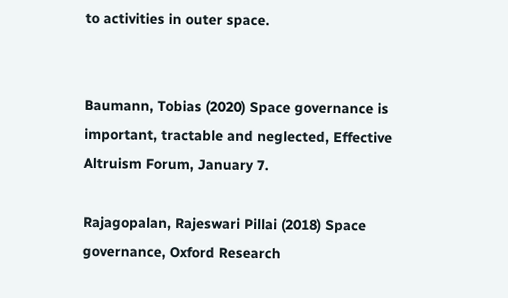to activities in outer space.


Baumann, Tobias (2020) Space governance is important, tractable and neglected, Effective Altruism Forum, January 7.

Rajagopalan, Rajeswari Pillai (2018) Space governance, Oxford Research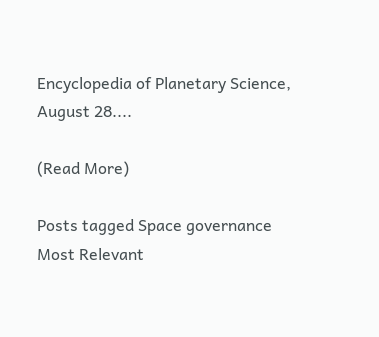Encyclopedia of Planetary Science, August 28....

(Read More)

Posts tagged Space governance
Most Relevant